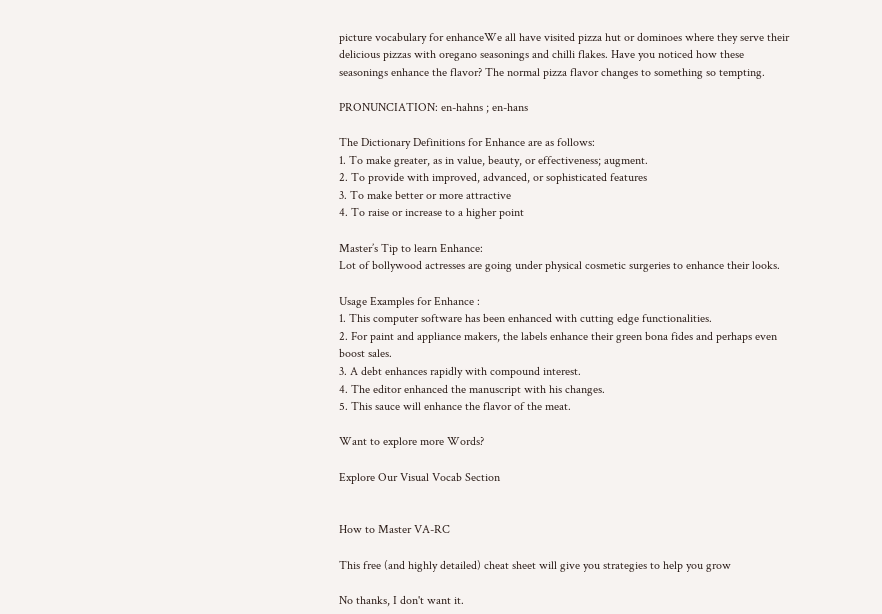picture vocabulary for enhanceWe all have visited pizza hut or dominoes where they serve their delicious pizzas with oregano seasonings and chilli flakes. Have you noticed how these seasonings enhance the flavor? The normal pizza flavor changes to something so tempting.

PRONUNCIATION: en-hahns ; en-hans

The Dictionary Definitions for Enhance are as follows:
1. To make greater, as in value, beauty, or effectiveness; augment.
2. To provide with improved, advanced, or sophisticated features
3. To make better or more attractive
4. To raise or increase to a higher point

Master’s Tip to learn Enhance:
Lot of bollywood actresses are going under physical cosmetic surgeries to enhance their looks.

Usage Examples for Enhance :
1. This computer software has been enhanced with cutting edge functionalities.
2. For paint and appliance makers, the labels enhance their green bona fides and perhaps even boost sales.
3. A debt enhances rapidly with compound interest.
4. The editor enhanced the manuscript with his changes.
5. This sauce will enhance the flavor of the meat.

Want to explore more Words?

Explore Our Visual Vocab Section


How to Master VA-RC

This free (and highly detailed) cheat sheet will give you strategies to help you grow

No thanks, I don't want it.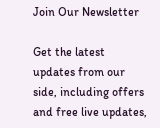Join Our Newsletter

Get the latest updates from our side, including offers and free live updates,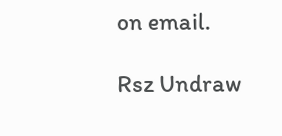on email.

Rsz Undraw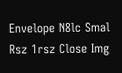Envelope N8lc Smal
Rsz 1rsz Close Img